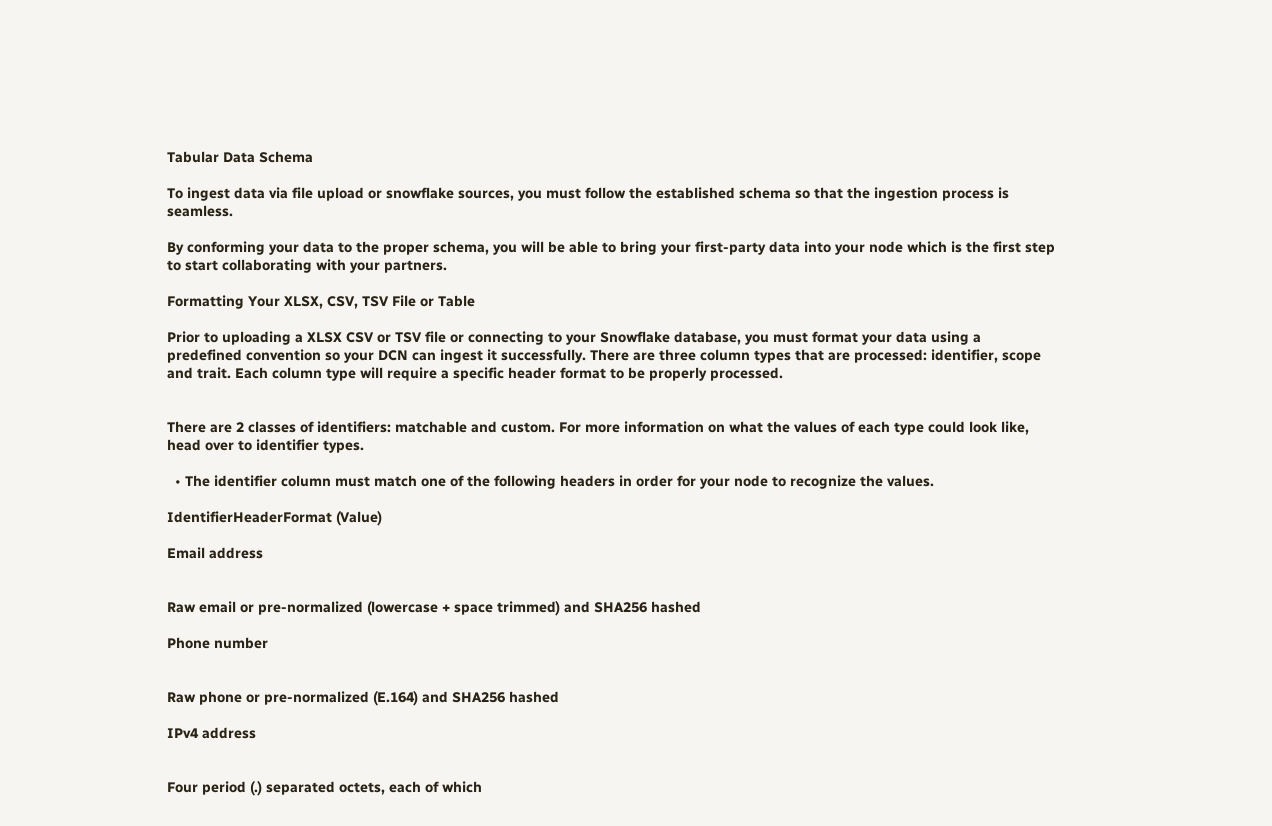Tabular Data Schema

To ingest data via file upload or snowflake sources, you must follow the established schema so that the ingestion process is seamless.

By conforming your data to the proper schema, you will be able to bring your first-party data into your node which is the first step to start collaborating with your partners.

Formatting Your XLSX, CSV, TSV File or Table

Prior to uploading a XLSX CSV or TSV file or connecting to your Snowflake database, you must format your data using a predefined convention so your DCN can ingest it successfully. There are three column types that are processed: identifier, scope and trait. Each column type will require a specific header format to be properly processed.


There are 2 classes of identifiers: matchable and custom. For more information on what the values of each type could look like, head over to identifier types.

  • The identifier column must match one of the following headers in order for your node to recognize the values.

IdentifierHeaderFormat (Value)

Email address


Raw email or pre-normalized (lowercase + space trimmed) and SHA256 hashed

Phone number


Raw phone or pre-normalized (E.164) and SHA256 hashed

IPv4 address


Four period (.) separated octets, each of which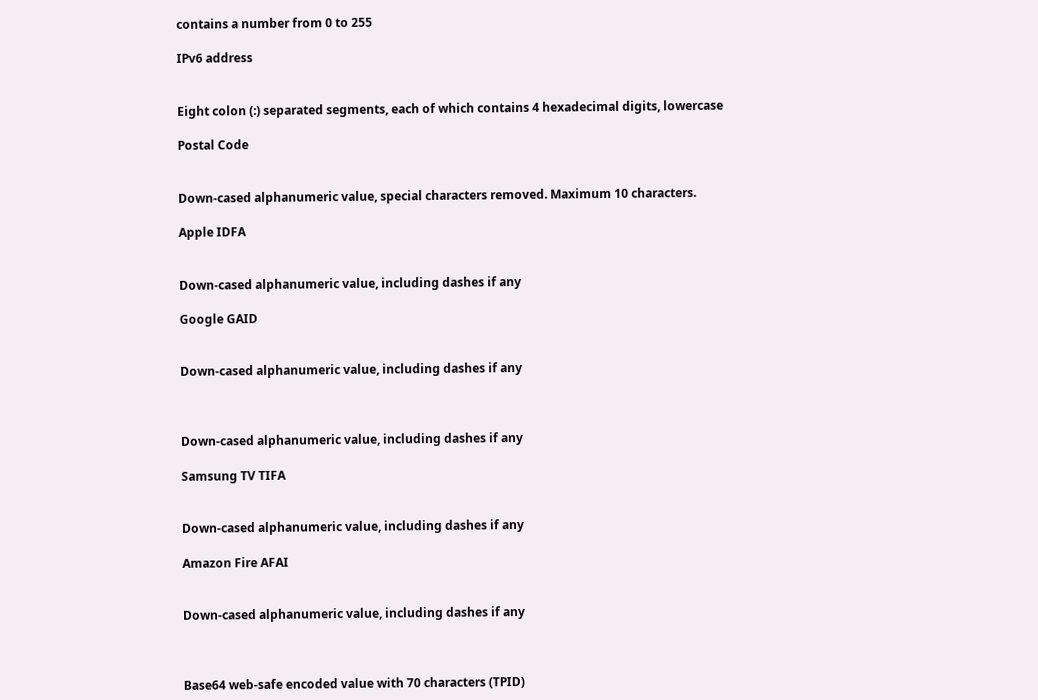contains a number from 0 to 255

IPv6 address


Eight colon (:) separated segments, each of which contains 4 hexadecimal digits, lowercase

Postal Code


Down-cased alphanumeric value, special characters removed. Maximum 10 characters.

Apple IDFA


Down-cased alphanumeric value, including dashes if any

Google GAID


Down-cased alphanumeric value, including dashes if any



Down-cased alphanumeric value, including dashes if any

Samsung TV TIFA


Down-cased alphanumeric value, including dashes if any

Amazon Fire AFAI


Down-cased alphanumeric value, including dashes if any



Base64 web-safe encoded value with 70 characters (TPID)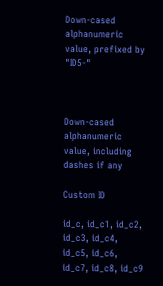Down-cased alphanumeric value, prefixed by "ID5-"



Down-cased alphanumeric value, including dashes if any

Custom ID

id_c, id_c1, id_c2, id_c3, id_c4, id_c5, id_c6, id_c7, id_c8, id_c9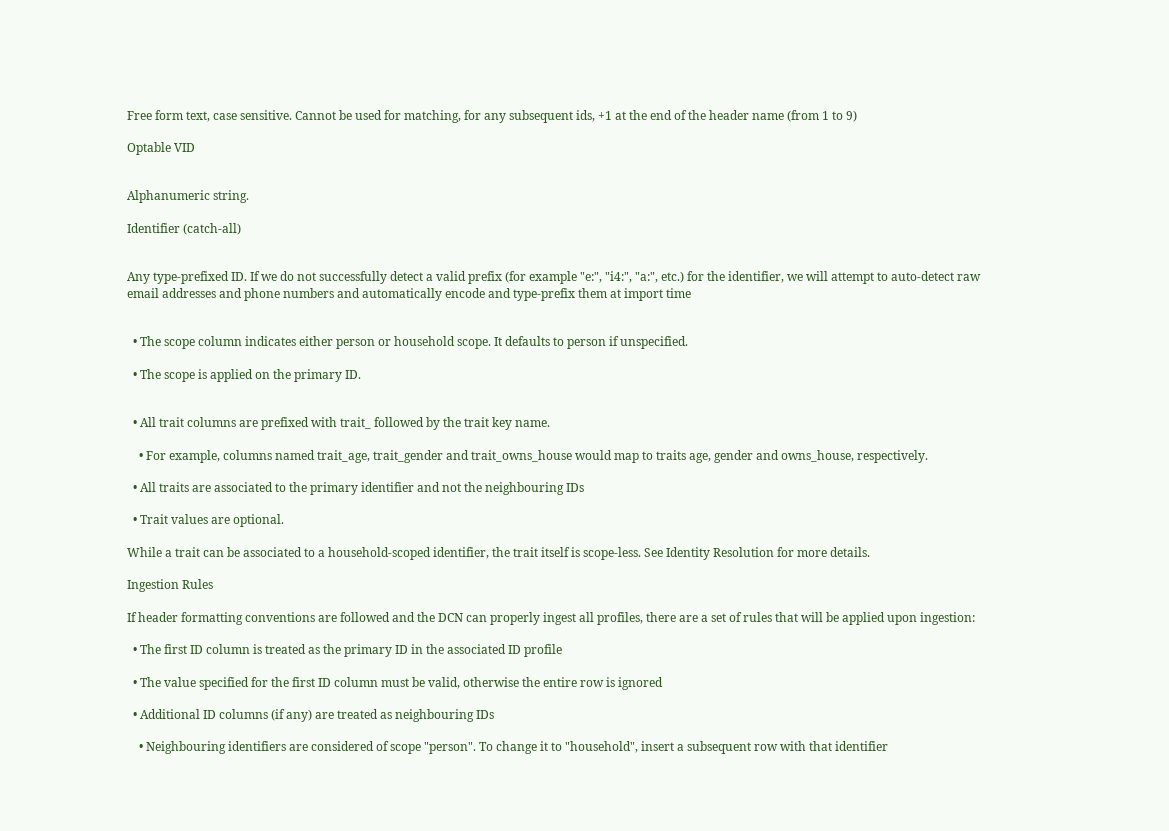Free form text, case sensitive. Cannot be used for matching, for any subsequent ids, +1 at the end of the header name (from 1 to 9)

Optable VID


Alphanumeric string.

Identifier (catch-all)


Any type-prefixed ID. If we do not successfully detect a valid prefix (for example "e:", "i4:", "a:", etc.) for the identifier, we will attempt to auto-detect raw email addresses and phone numbers and automatically encode and type-prefix them at import time


  • The scope column indicates either person or household scope. It defaults to person if unspecified.

  • The scope is applied on the primary ID.


  • All trait columns are prefixed with trait_ followed by the trait key name.

    • For example, columns named trait_age, trait_gender and trait_owns_house would map to traits age, gender and owns_house, respectively.

  • All traits are associated to the primary identifier and not the neighbouring IDs

  • Trait values are optional.

While a trait can be associated to a household-scoped identifier, the trait itself is scope-less. See Identity Resolution for more details.

Ingestion Rules

If header formatting conventions are followed and the DCN can properly ingest all profiles, there are a set of rules that will be applied upon ingestion:

  • The first ID column is treated as the primary ID in the associated ID profile

  • The value specified for the first ID column must be valid, otherwise the entire row is ignored

  • Additional ID columns (if any) are treated as neighbouring IDs

    • Neighbouring identifiers are considered of scope "person". To change it to "household", insert a subsequent row with that identifier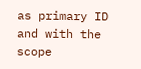as primary ID and with the scope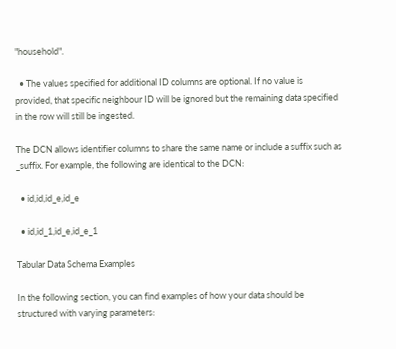"household".

  • The values specified for additional ID columns are optional. If no value is provided, that specific neighbour ID will be ignored but the remaining data specified in the row will still be ingested.

The DCN allows identifier columns to share the same name or include a suffix such as _suffix. For example, the following are identical to the DCN:

  • id,id,id_e,id_e

  • id,id_1,id_e,id_e_1

Tabular Data Schema Examples

In the following section, you can find examples of how your data should be structured with varying parameters: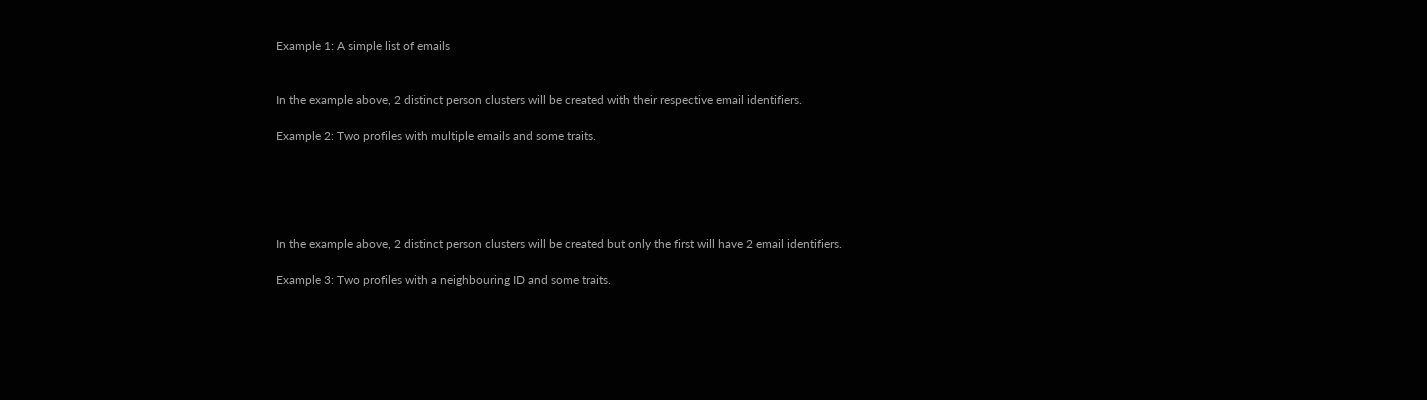Example 1: A simple list of emails


In the example above, 2 distinct person clusters will be created with their respective email identifiers.

Example 2: Two profiles with multiple emails and some traits.





In the example above, 2 distinct person clusters will be created but only the first will have 2 email identifiers.

Example 3: Two profiles with a neighbouring ID and some traits.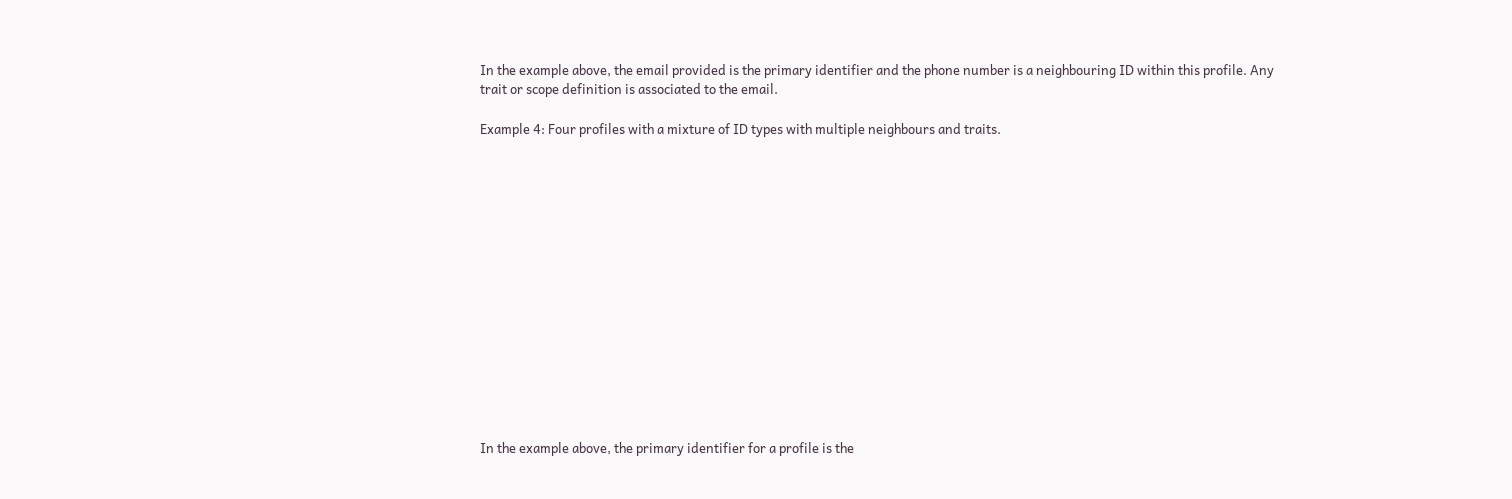In the example above, the email provided is the primary identifier and the phone number is a neighbouring ID within this profile. Any trait or scope definition is associated to the email.

Example 4: Four profiles with a mixture of ID types with multiple neighbours and traits.















In the example above, the primary identifier for a profile is the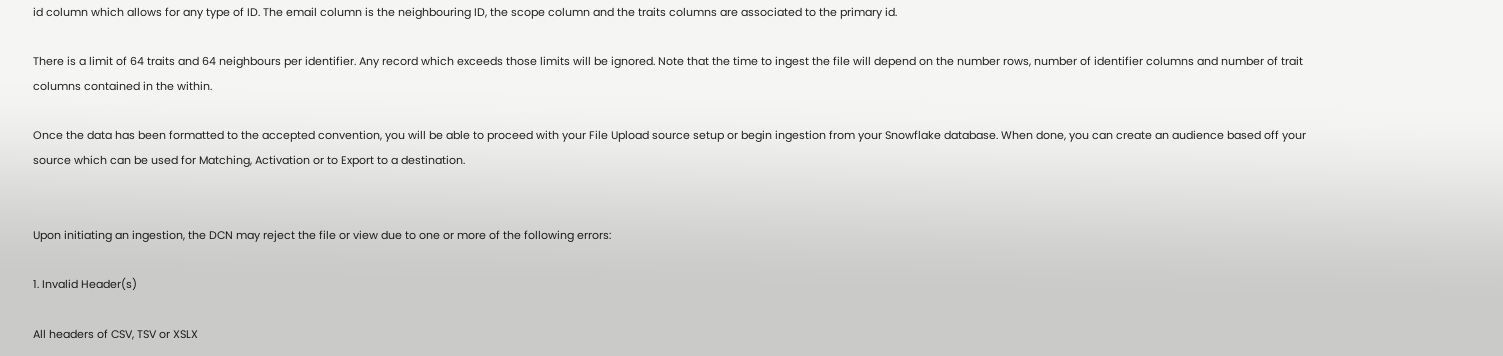id column which allows for any type of ID. The email column is the neighbouring ID, the scope column and the traits columns are associated to the primary id.

There is a limit of 64 traits and 64 neighbours per identifier. Any record which exceeds those limits will be ignored. Note that the time to ingest the file will depend on the number rows, number of identifier columns and number of trait columns contained in the within.

Once the data has been formatted to the accepted convention, you will be able to proceed with your File Upload source setup or begin ingestion from your Snowflake database. When done, you can create an audience based off your source which can be used for Matching, Activation or to Export to a destination.


Upon initiating an ingestion, the DCN may reject the file or view due to one or more of the following errors:

1. Invalid Header(s)

All headers of CSV, TSV or XSLX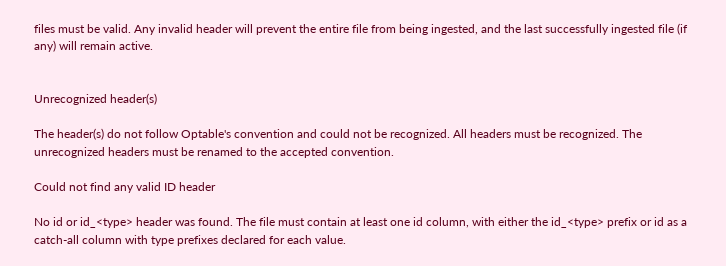files must be valid. Any invalid header will prevent the entire file from being ingested, and the last successfully ingested file (if any) will remain active.


Unrecognized header(s)

The header(s) do not follow Optable's convention and could not be recognized. All headers must be recognized. The unrecognized headers must be renamed to the accepted convention.

Could not find any valid ID header

No id or id_<type> header was found. The file must contain at least one id column, with either the id_<type> prefix or id as a catch-all column with type prefixes declared for each value.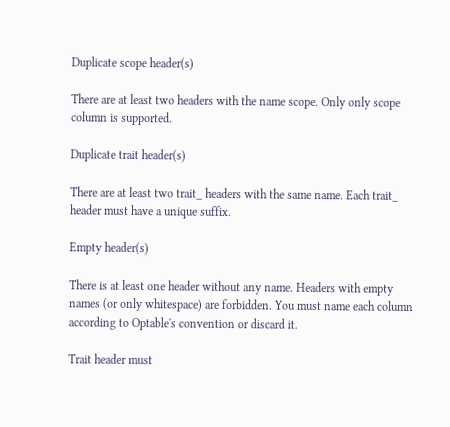Duplicate scope header(s)

There are at least two headers with the name scope. Only only scope column is supported.

Duplicate trait header(s)

There are at least two trait_ headers with the same name. Each trait_ header must have a unique suffix.

Empty header(s)

There is at least one header without any name. Headers with empty names (or only whitespace) are forbidden. You must name each column according to Optable's convention or discard it.

Trait header must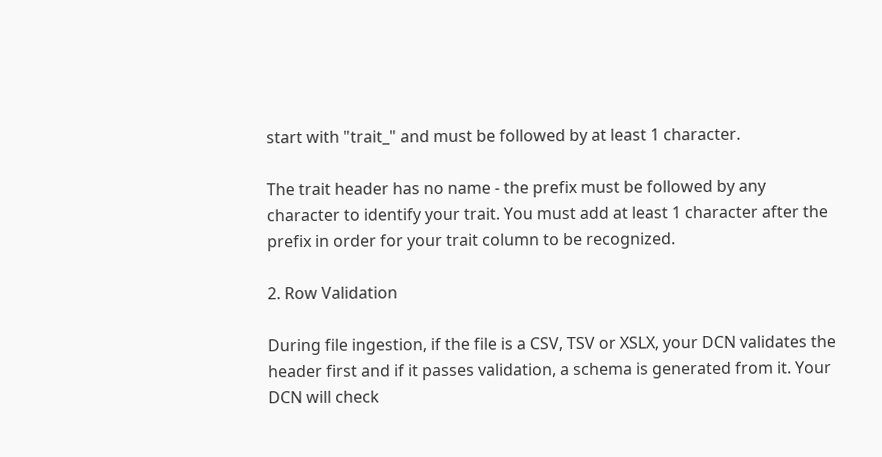start with "trait_" and must be followed by at least 1 character.

The trait header has no name - the prefix must be followed by any character to identify your trait. You must add at least 1 character after the prefix in order for your trait column to be recognized.

2. Row Validation

During file ingestion, if the file is a CSV, TSV or XSLX, your DCN validates the header first and if it passes validation, a schema is generated from it. Your DCN will check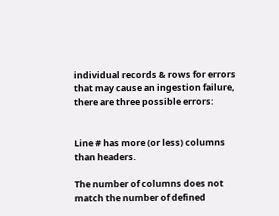individual records & rows for errors that may cause an ingestion failure, there are three possible errors:


Line # has more (or less) columns than headers.

The number of columns does not match the number of defined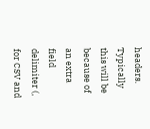headers. Typically this will be because of an extra field delimiter (, for CSV and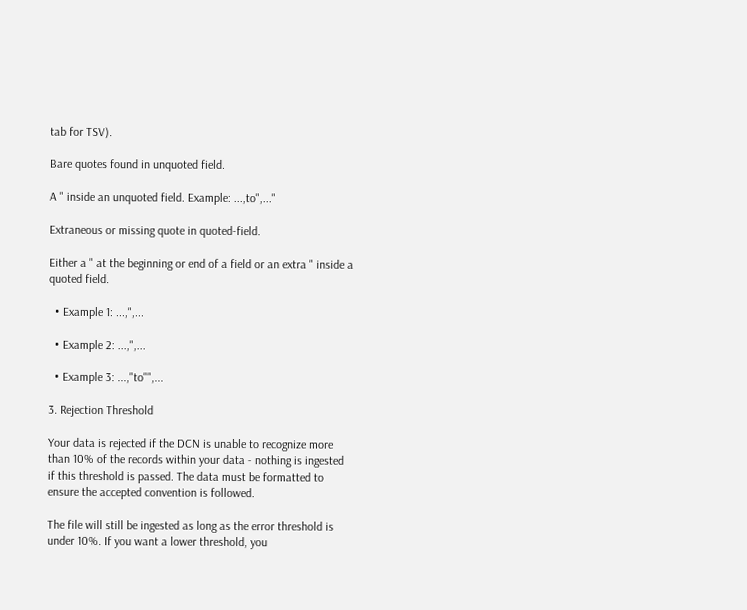tab for TSV).

Bare quotes found in unquoted field.

A " inside an unquoted field. Example: ...,to",..."

Extraneous or missing quote in quoted-field.

Either a " at the beginning or end of a field or an extra " inside a quoted field.

  • Example 1: ...,",...

  • Example 2: ...,",...

  • Example 3: ...,"to"",...

3. Rejection Threshold

Your data is rejected if the DCN is unable to recognize more than 10% of the records within your data - nothing is ingested if this threshold is passed. The data must be formatted to ensure the accepted convention is followed.

The file will still be ingested as long as the error threshold is under 10%. If you want a lower threshold, you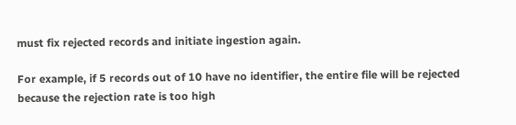must fix rejected records and initiate ingestion again.

For example, if 5 records out of 10 have no identifier, the entire file will be rejected because the rejection rate is too high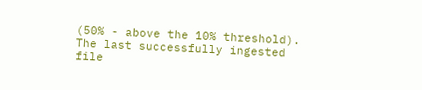(50% - above the 10% threshold). The last successfully ingested file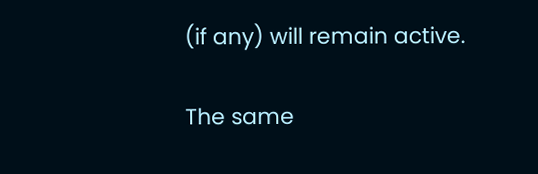(if any) will remain active.

The same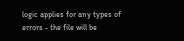logic applies for any types of errors - the file will be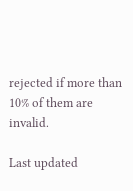rejected if more than 10% of them are invalid.

Last updated